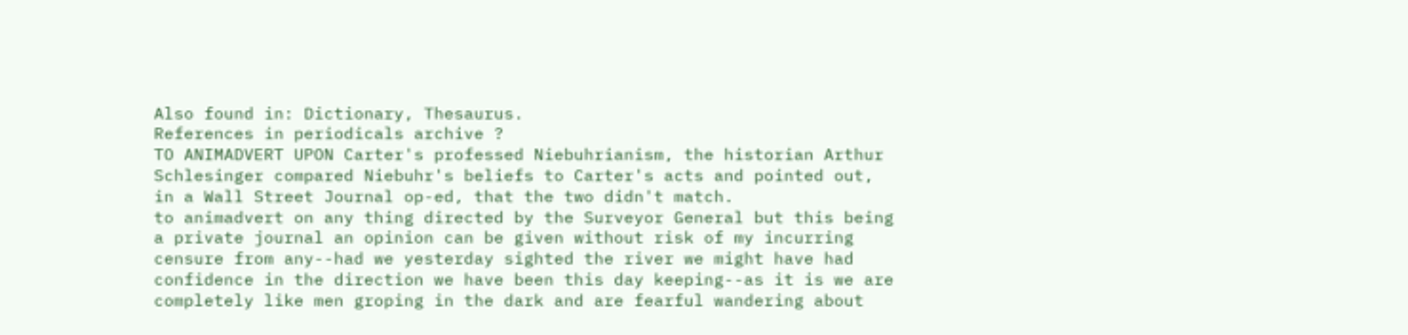Also found in: Dictionary, Thesaurus.
References in periodicals archive ?
TO ANIMADVERT UPON Carter's professed Niebuhrianism, the historian Arthur Schlesinger compared Niebuhr's beliefs to Carter's acts and pointed out, in a Wall Street Journal op-ed, that the two didn't match.
to animadvert on any thing directed by the Surveyor General but this being a private journal an opinion can be given without risk of my incurring censure from any--had we yesterday sighted the river we might have had confidence in the direction we have been this day keeping--as it is we are completely like men groping in the dark and are fearful wandering about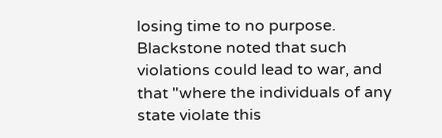losing time to no purpose.
Blackstone noted that such violations could lead to war, and that "where the individuals of any state violate this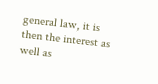general law, it is then the interest as well as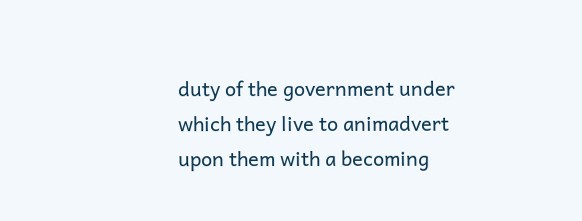duty of the government under which they live to animadvert upon them with a becoming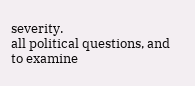severity.
all political questions, and to examine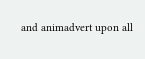and animadvert upon all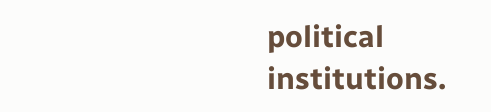political institutions.